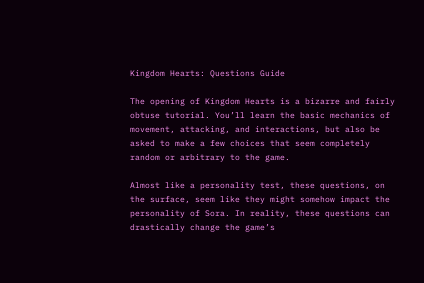Kingdom Hearts: Questions Guide

The opening of Kingdom Hearts is a bizarre and fairly obtuse tutorial. You’ll learn the basic mechanics of movement, attacking, and interactions, but also be asked to make a few choices that seem completely random or arbitrary to the game.

Almost like a personality test, these questions, on the surface, seem like they might somehow impact the personality of Sora. In reality, these questions can drastically change the game’s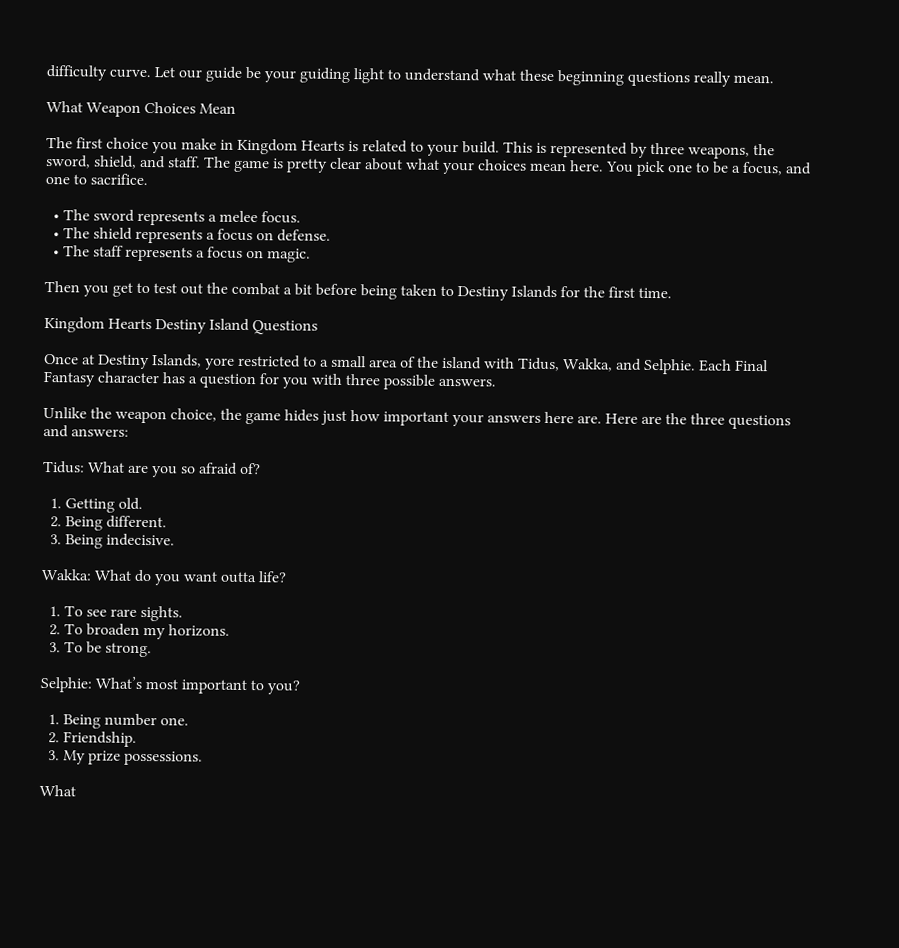difficulty curve. Let our guide be your guiding light to understand what these beginning questions really mean.

What Weapon Choices Mean

The first choice you make in Kingdom Hearts is related to your build. This is represented by three weapons, the sword, shield, and staff. The game is pretty clear about what your choices mean here. You pick one to be a focus, and one to sacrifice.

  • The sword represents a melee focus.
  • The shield represents a focus on defense.
  • The staff represents a focus on magic.

Then you get to test out the combat a bit before being taken to Destiny Islands for the first time.

Kingdom Hearts Destiny Island Questions

Once at Destiny Islands, yore restricted to a small area of the island with Tidus, Wakka, and Selphie. Each Final Fantasy character has a question for you with three possible answers.

Unlike the weapon choice, the game hides just how important your answers here are. Here are the three questions and answers:

Tidus: What are you so afraid of?

  1. Getting old.
  2. Being different.
  3. Being indecisive.

Wakka: What do you want outta life?

  1. To see rare sights.
  2. To broaden my horizons.
  3. To be strong.

Selphie: What’s most important to you?

  1. Being number one.
  2. Friendship.
  3. My prize possessions.

What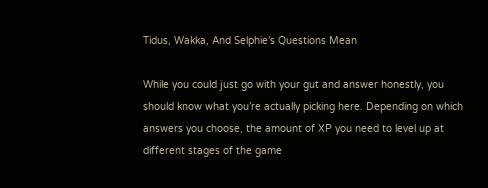Tidus, Wakka, And Selphie’s Questions Mean

While you could just go with your gut and answer honestly, you should know what you’re actually picking here. Depending on which answers you choose, the amount of XP you need to level up at different stages of the game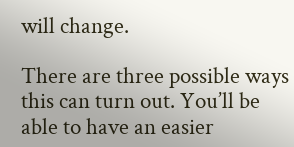will change.

There are three possible ways this can turn out. You’ll be able to have an easier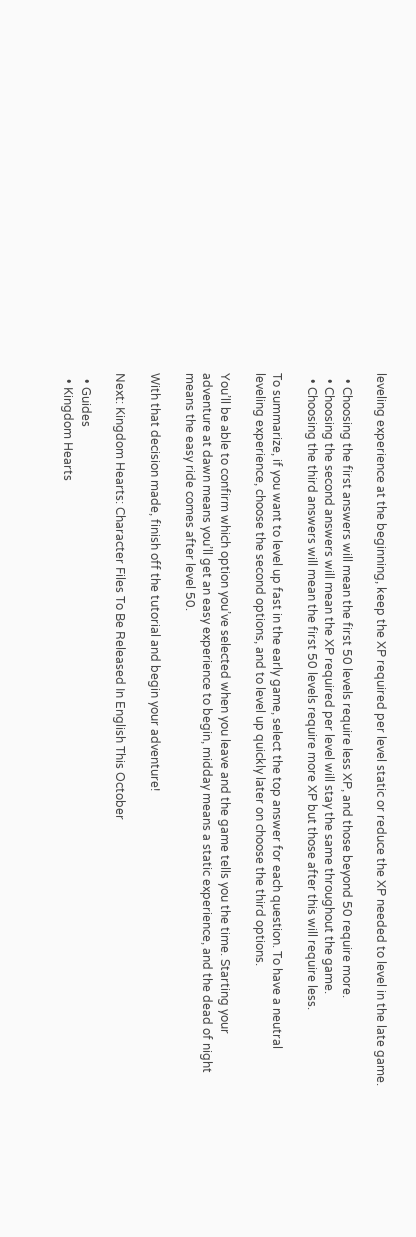leveling experience at the beginning, keep the XP required per level static or reduce the XP needed to level in the late game.

  • Choosing the first answers will mean the first 50 levels require less XP, and those beyond 50 require more.
  • Choosing the second answers will mean the XP required per level will stay the same throughout the game.
  • Choosing the third answers will mean the first 50 levels require more XP but those after this will require less.

To summarize, if you want to level up fast in the early game, select the top answer for each question. To have a neutral leveling experience, choose the second options, and to level up quickly later on choose the third options.

You’ll be able to confirm which option you’ve selected when you leave and the game tells you the time. Starting your adventure at dawn means you’ll get an easy experience to begin, midday means a static experience, and the dead of night means the easy ride comes after level 50.

With that decision made, finish off the tutorial and begin your adventure!

Next: Kingdom Hearts: Character Files To Be Released In English This October

  • Guides
  • Kingdom Hearts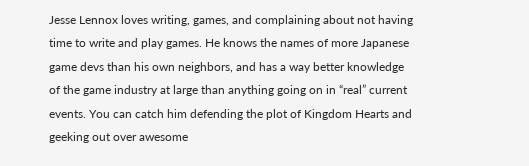Jesse Lennox loves writing, games, and complaining about not having time to write and play games. He knows the names of more Japanese game devs than his own neighbors, and has a way better knowledge of the game industry at large than anything going on in “real” current events. You can catch him defending the plot of Kingdom Hearts and geeking out over awesome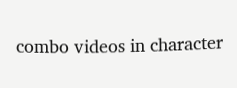combo videos in character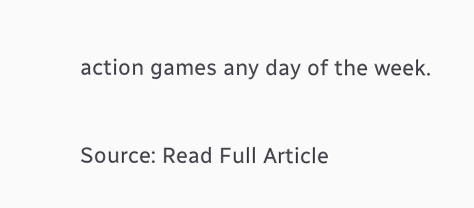action games any day of the week.

Source: Read Full Article